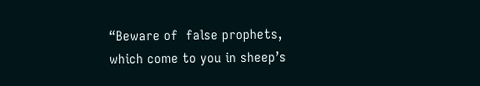“Beware of  false prophets, which come to you in sheep’s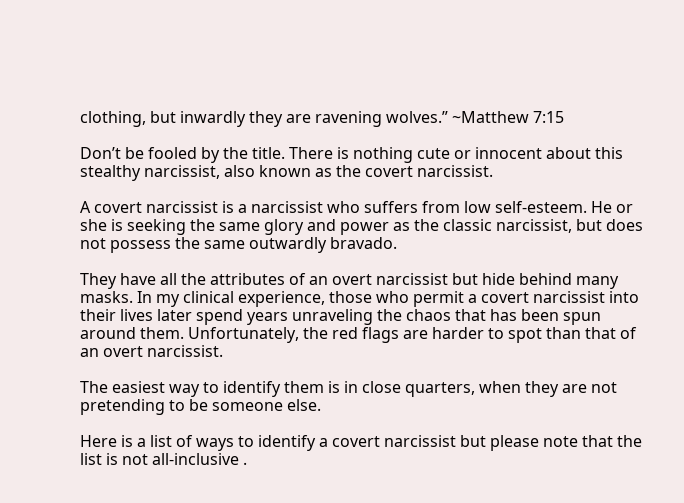clothing, but inwardly they are ravening wolves.” ~Matthew 7:15

Don’t be fooled by the title. There is nothing cute or innocent about this stealthy narcissist, also known as the covert narcissist.

A covert narcissist is a narcissist who suffers from low self-esteem. He or she is seeking the same glory and power as the classic narcissist, but does not possess the same outwardly bravado.

They have all the attributes of an overt narcissist but hide behind many masks. In my clinical experience, those who permit a covert narcissist into their lives later spend years unraveling the chaos that has been spun around them. Unfortunately, the red flags are harder to spot than that of an overt narcissist.

The easiest way to identify them is in close quarters, when they are not pretending to be someone else.

Here is a list of ways to identify a covert narcissist but please note that the list is not all-inclusive .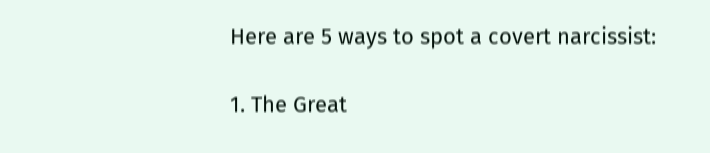Here are 5 ways to spot a covert narcissist:

1. The Great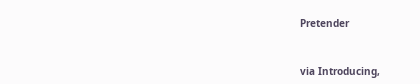Pretender


via Introducing,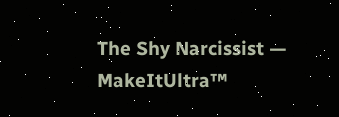The Shy Narcissist — MakeItUltra™